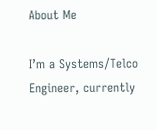About Me

I’m a Systems/Telco Engineer, currently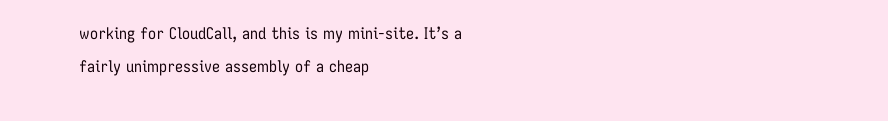working for CloudCall, and this is my mini-site. It’s a fairly unimpressive assembly of a cheap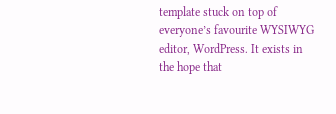template stuck on top of everyone’s favourite WYSIWYG editor, WordPress. It exists in the hope that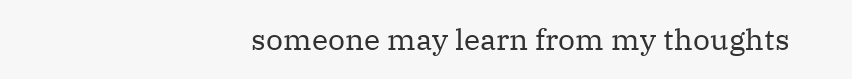someone may learn from my thoughts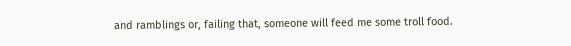and ramblings or, failing that, someone will feed me some troll food.